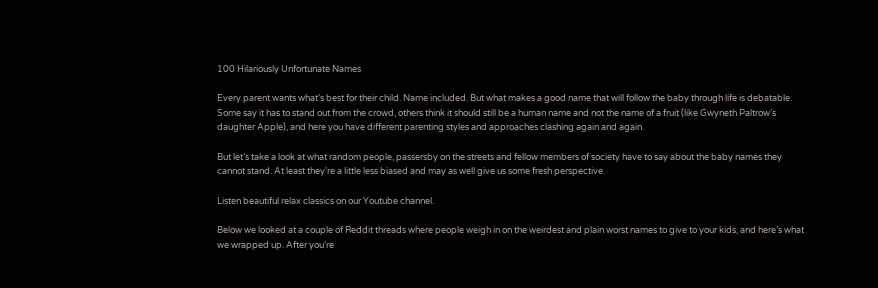100 Hilariously Unfortunate Names

Every parent wants what’s best for their child. Name included. But what makes a good name that will follow the baby through life is debatable. Some say it has to stand out from the crowd, others think it should still be a human name and not the name of a fruit (like Gwyneth Paltrow’s daughter Apple), and here you have different parenting styles and approaches clashing again and again.

But let’s take a look at what random people, passersby on the streets and fellow members of society have to say about the baby names they cannot stand. At least they’re a little less biased and may as well give us some fresh perspective.

Listen beautiful relax classics on our Youtube channel.

Below we looked at a couple of Reddit threads where people weigh in on the weirdest and plain worst names to give to your kids, and here’s what we wrapped up. After you’re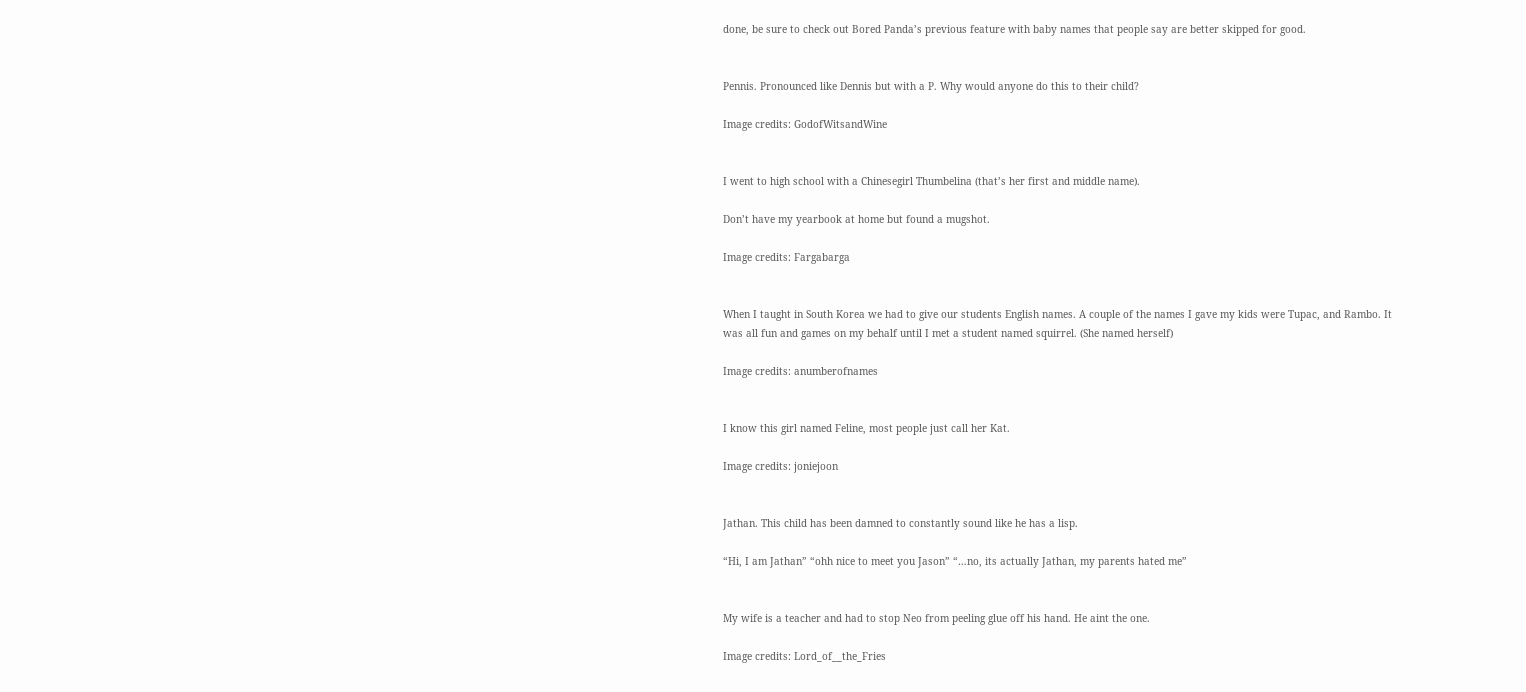done, be sure to check out Bored Panda’s previous feature with baby names that people say are better skipped for good.


Pennis. Pronounced like Dennis but with a P. Why would anyone do this to their child?

Image credits: GodofWitsandWine


I went to high school with a Chinesegirl Thumbelina (that’s her first and middle name).

Don’t have my yearbook at home but found a mugshot.

Image credits: Fargabarga


When I taught in South Korea we had to give our students English names. A couple of the names I gave my kids were Tupac, and Rambo. It was all fun and games on my behalf until I met a student named squirrel. (She named herself)

Image credits: anumberofnames


I know this girl named Feline, most people just call her Kat.

Image credits: joniejoon


Jathan. This child has been damned to constantly sound like he has a lisp.

“Hi, I am Jathan” “ohh nice to meet you Jason” “…no, its actually Jathan, my parents hated me”


My wife is a teacher and had to stop Neo from peeling glue off his hand. He aint the one.

Image credits: Lord_of__the_Fries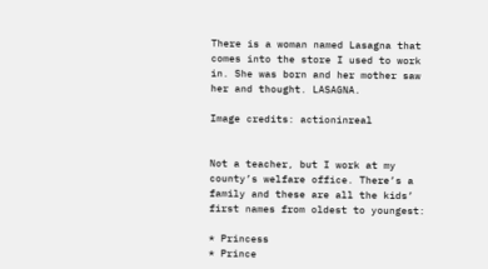There is a woman named Lasagna that comes into the store I used to work in. She was born and her mother saw her and thought. LASAGNA.

Image credits: actioninreal


Not a teacher, but I work at my county’s welfare office. There’s a family and these are all the kids’ first names from oldest to youngest:

* Princess
* Prince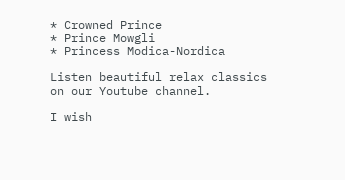* Crowned Prince
* Prince Mowgli
* Princess Modica-Nordica

Listen beautiful relax classics on our Youtube channel.

I wish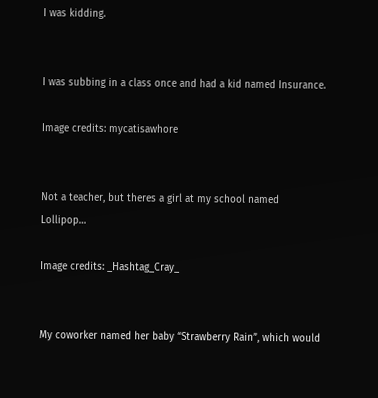I was kidding.


I was subbing in a class once and had a kid named Insurance.

Image credits: mycatisawhore


Not a teacher, but theres a girl at my school named Lollipop…

Image credits: _Hashtag_Cray_


My coworker named her baby “Strawberry Rain”, which would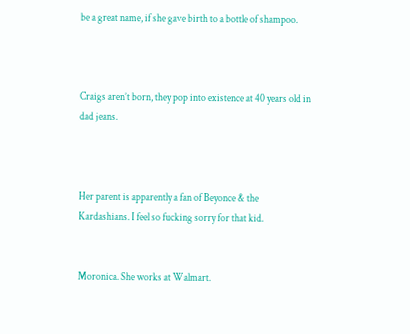be a great name, if she gave birth to a bottle of shampoo.



Craigs aren’t born, they pop into existence at 40 years old in dad jeans.



Her parent is apparently a fan of Beyonce & the Kardashians. I feel so fucking sorry for that kid.


Moronica. She works at Walmart.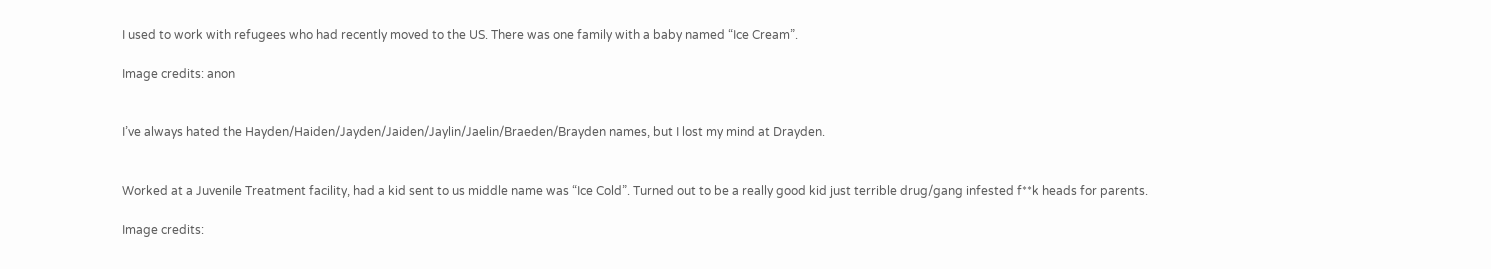I used to work with refugees who had recently moved to the US. There was one family with a baby named “Ice Cream”.

Image credits: anon


I’ve always hated the Hayden/Haiden/Jayden/Jaiden/Jaylin/Jaelin/Braeden/Brayden names, but I lost my mind at Drayden.


Worked at a Juvenile Treatment facility, had a kid sent to us middle name was “Ice Cold”. Turned out to be a really good kid just terrible drug/gang infested f**k heads for parents.

Image credits: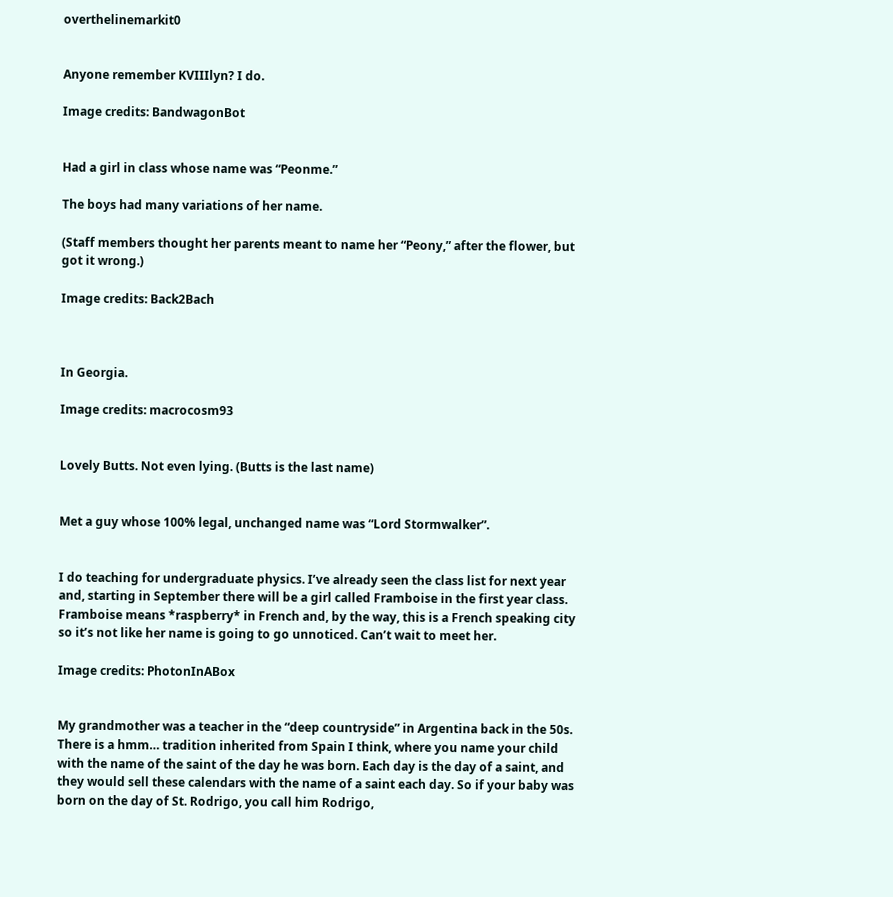overthelinemarkit0


Anyone remember KVIIIlyn? I do.

Image credits: BandwagonBot


Had a girl in class whose name was “Peonme.”

The boys had many variations of her name.

(Staff members thought her parents meant to name her “Peony,” after the flower, but got it wrong.)

Image credits: Back2Bach



In Georgia.

Image credits: macrocosm93


Lovely Butts. Not even lying. (Butts is the last name)


Met a guy whose 100% legal, unchanged name was “Lord Stormwalker”.


I do teaching for undergraduate physics. I’ve already seen the class list for next year and, starting in September there will be a girl called Framboise in the first year class. Framboise means *raspberry* in French and, by the way, this is a French speaking city so it’s not like her name is going to go unnoticed. Can’t wait to meet her.

Image credits: PhotonInABox


My grandmother was a teacher in the “deep countryside” in Argentina back in the 50s. There is a hmm… tradition inherited from Spain I think, where you name your child with the name of the saint of the day he was born. Each day is the day of a saint, and they would sell these calendars with the name of a saint each day. So if your baby was born on the day of St. Rodrigo, you call him Rodrigo,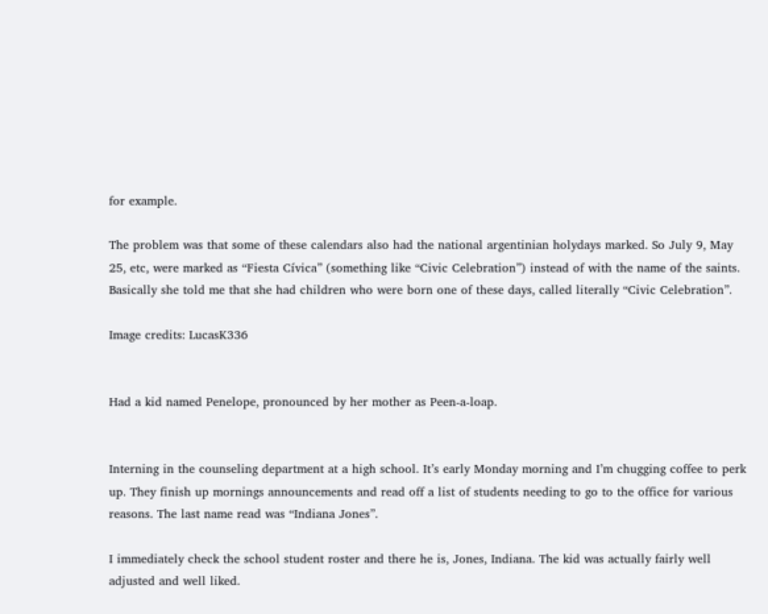for example.

The problem was that some of these calendars also had the national argentinian holydays marked. So July 9, May 25, etc, were marked as “Fiesta Cívica” (something like “Civic Celebration”) instead of with the name of the saints. Basically she told me that she had children who were born one of these days, called literally “Civic Celebration”.

Image credits: LucasK336


Had a kid named Penelope, pronounced by her mother as Peen-a-loap.


Interning in the counseling department at a high school. It’s early Monday morning and I’m chugging coffee to perk up. They finish up mornings announcements and read off a list of students needing to go to the office for various reasons. The last name read was “Indiana Jones”.

I immediately check the school student roster and there he is, Jones, Indiana. The kid was actually fairly well adjusted and well liked.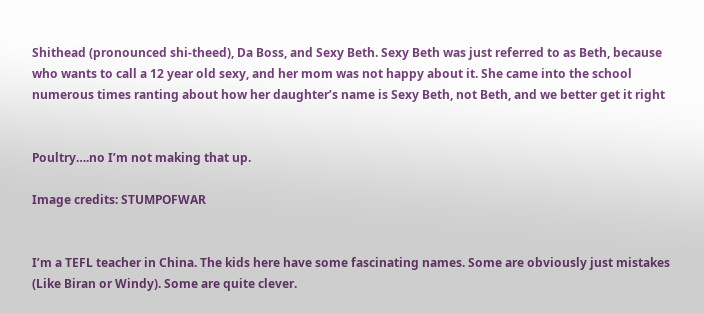Shithead (pronounced shi-theed), Da Boss, and Sexy Beth. Sexy Beth was just referred to as Beth, because who wants to call a 12 year old sexy, and her mom was not happy about it. She came into the school numerous times ranting about how her daughter’s name is Sexy Beth, not Beth, and we better get it right


Poultry….no I’m not making that up.

Image credits: STUMPOFWAR


I’m a TEFL teacher in China. The kids here have some fascinating names. Some are obviously just mistakes (Like Biran or Windy). Some are quite clever.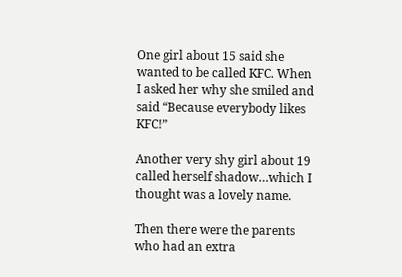One girl about 15 said she wanted to be called KFC. When I asked her why she smiled and said “Because everybody likes KFC!”

Another very shy girl about 19 called herself shadow…which I thought was a lovely name.

Then there were the parents who had an extra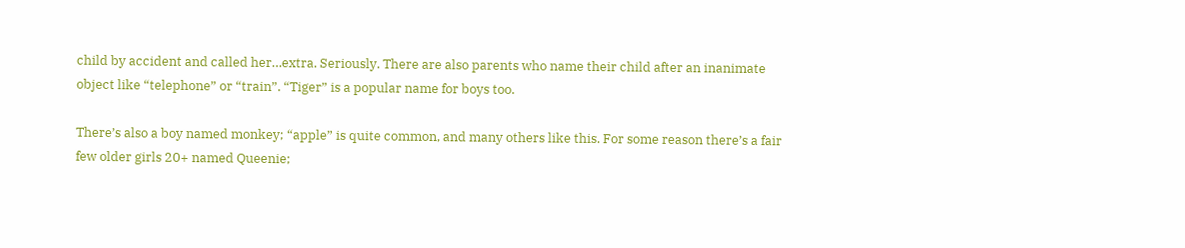child by accident and called her…extra. Seriously. There are also parents who name their child after an inanimate object like “telephone” or “train”. “Tiger” is a popular name for boys too.

There’s also a boy named monkey; “apple” is quite common, and many others like this. For some reason there’s a fair few older girls 20+ named Queenie;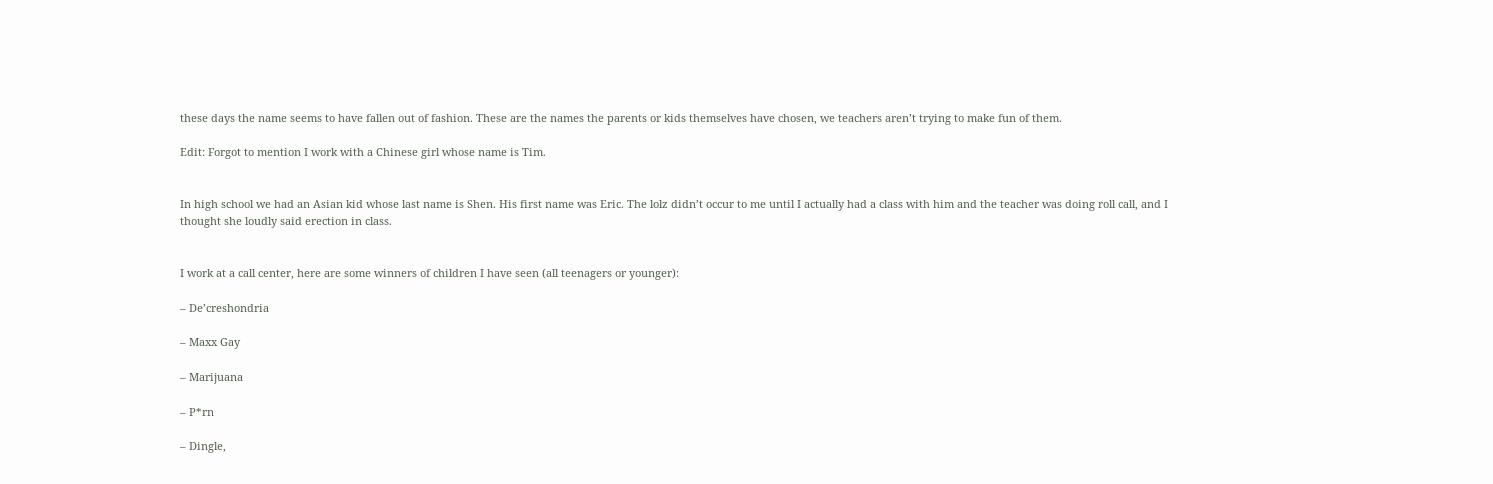these days the name seems to have fallen out of fashion. These are the names the parents or kids themselves have chosen, we teachers aren’t trying to make fun of them.

Edit: Forgot to mention I work with a Chinese girl whose name is Tim.


In high school we had an Asian kid whose last name is Shen. His first name was Eric. The lolz didn’t occur to me until I actually had a class with him and the teacher was doing roll call, and I thought she loudly said erection in class.


I work at a call center, here are some winners of children I have seen (all teenagers or younger):

– De’creshondria

– Maxx Gay

– Marijuana

– P*rn

– Dingle,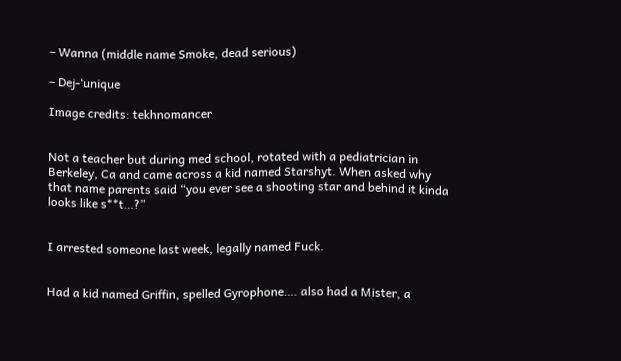– Wanna (middle name Smoke, dead serious)

– Dej-‘unique

Image credits: tekhnomancer


Not a teacher but during med school, rotated with a pediatrician in Berkeley, Ca and came across a kid named Starshyt. When asked why that name parents said “you ever see a shooting star and behind it kinda looks like s**t…?”


I arrested someone last week, legally named Fuck.


Had a kid named Griffin, spelled Gyrophone…. also had a Mister, a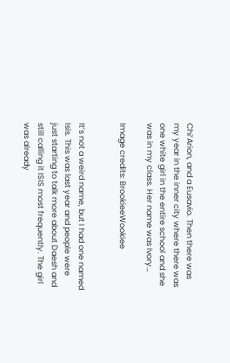Chi’Arion, and a Eusavio. Then there was my year in the inner city where there was one white girl in the entire school and she was in my class. Her name was Ivory…

Image credits: BrookieeWookiee


It’s not a weird name, but I had one named Isis. This was last year and people were just starting to talk more about Daesh and still calling it ISIS most frequently. The girl was already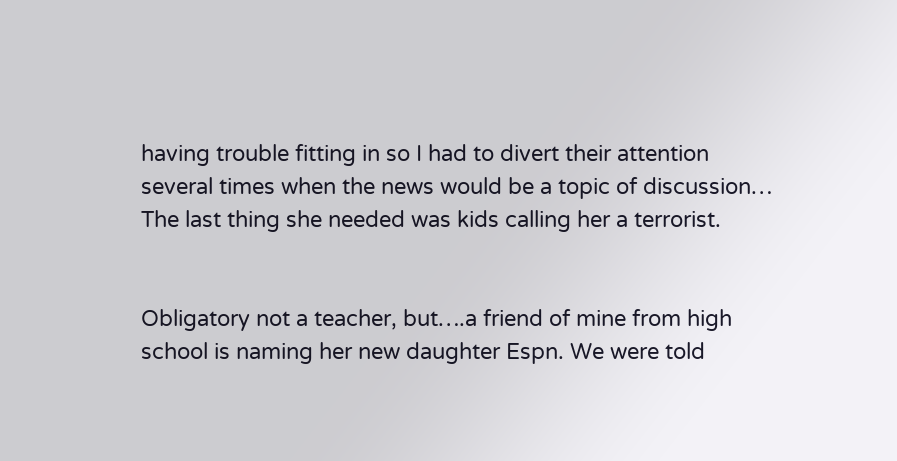having trouble fitting in so I had to divert their attention several times when the news would be a topic of discussion… The last thing she needed was kids calling her a terrorist.


Obligatory not a teacher, but….a friend of mine from high school is naming her new daughter Espn. We were told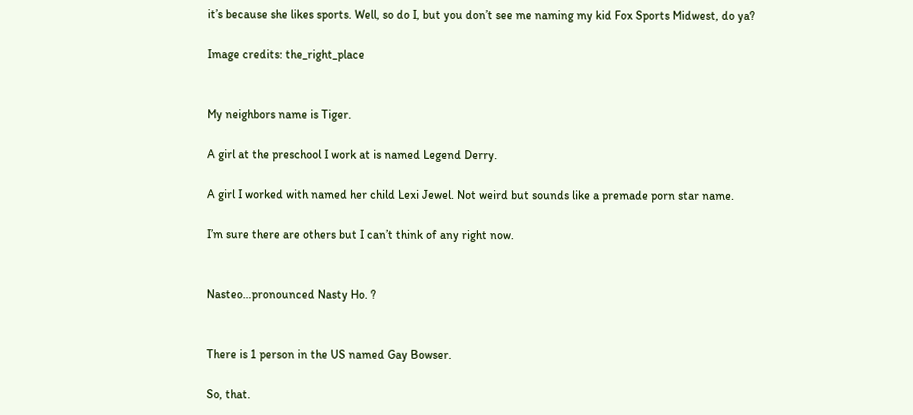it’s because she likes sports. Well, so do I, but you don’t see me naming my kid Fox Sports Midwest, do ya?

Image credits: the_right_place


My neighbors name is Tiger.

A girl at the preschool I work at is named Legend Derry.

A girl I worked with named her child Lexi Jewel. Not weird but sounds like a premade porn star name.

I’m sure there are others but I can’t think of any right now.


Nasteo…pronounced Nasty Ho. ?


There is 1 person in the US named Gay Bowser.

So, that.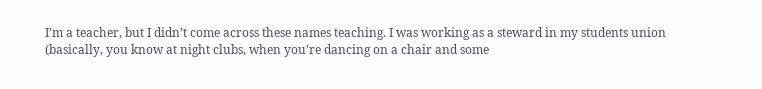I’m a teacher, but I didn’t come across these names teaching. I was working as a steward in my students union (basically, you know at night clubs, when you’re dancing on a chair and some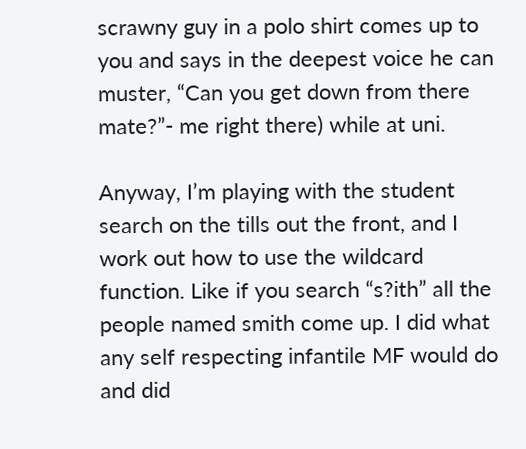scrawny guy in a polo shirt comes up to you and says in the deepest voice he can muster, “Can you get down from there mate?”- me right there) while at uni.

Anyway, I’m playing with the student search on the tills out the front, and I work out how to use the wildcard function. Like if you search “s?ith” all the people named smith come up. I did what any self respecting infantile MF would do and did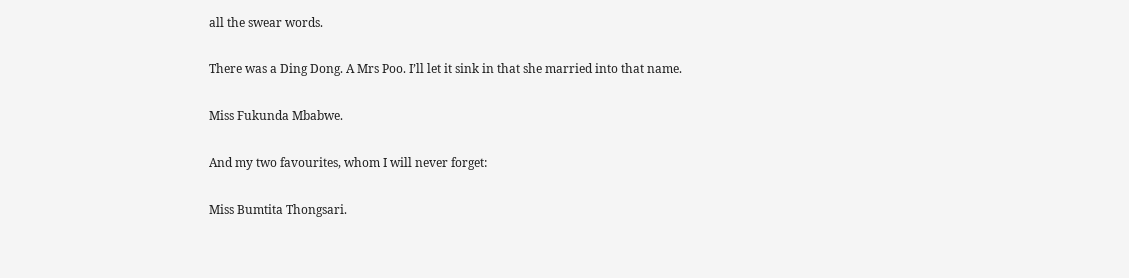all the swear words.

There was a Ding Dong. A Mrs Poo. I’ll let it sink in that she married into that name.

Miss Fukunda Mbabwe.

And my two favourites, whom I will never forget:

Miss Bumtita Thongsari.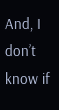And, I don’t know if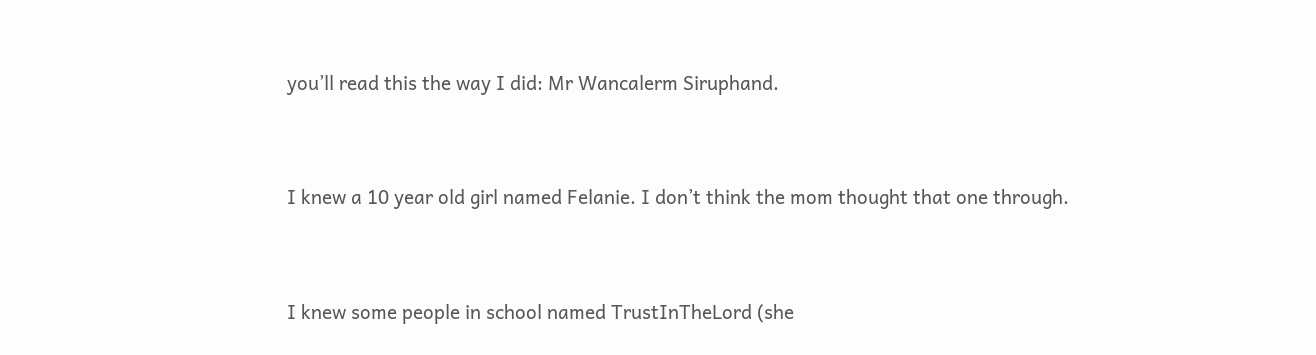you’ll read this the way I did: Mr Wancalerm Siruphand.


I knew a 10 year old girl named Felanie. I don’t think the mom thought that one through.


I knew some people in school named TrustInTheLord (she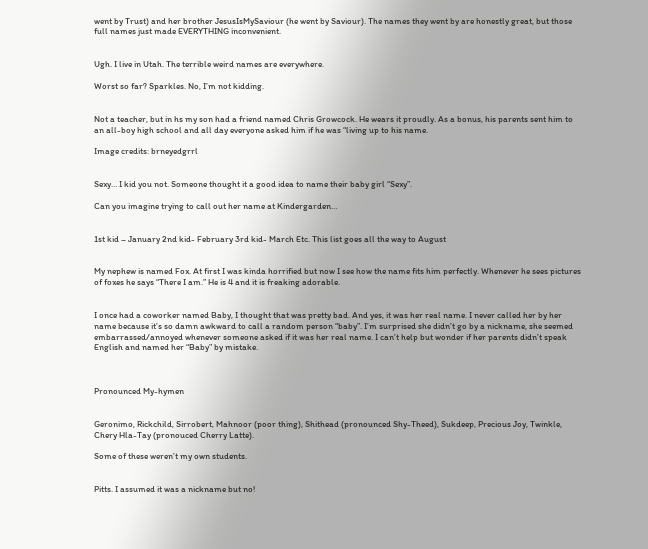went by Trust) and her brother JesusIsMySaviour (he went by Saviour). The names they went by are honestly great, but those full names just made EVERYTHING inconvenient.


Ugh. I live in Utah. The terrible weird names are everywhere.

Worst so far? Sparkles. No, I’m not kidding.


Not a teacher, but in hs my son had a friend named Chris Growcock. He wears it proudly. As a bonus, his parents sent him to an all-boy high school and all day everyone asked him if he was “living up to his name.

Image credits: brneyedgrrl


Sexy… I kid you not. Someone thought it a good idea to name their baby girl “Sexy”.

Can you imagine trying to call out her name at Kindergarden…


1st kid – January 2nd kid- February 3rd kid- March Etc. This list goes all the way to August


My nephew is named Fox. At first I was kinda horrified but now I see how the name fits him perfectly. Whenever he sees pictures of foxes he says “There I am.” He is 4 and it is freaking adorable.


I once had a coworker named Baby, I thought that was pretty bad. And yes, it was her real name. I never called her by her name because it’s so damn awkward to call a random person “baby”. I’m surprised she didn’t go by a nickname, she seemed embarrassed/annoyed whenever someone asked if it was her real name. I can’t help but wonder if her parents didn’t speak English and named her “Baby” by mistake.



Pronounced My-hymen


Geronimo, Rickchild, Sirrobert, Mahnoor (poor thing), Shithead (pronounced Shy-Theed), Sukdeep, Precious Joy, Twinkle, Chery Hla-Tay (pronouced Cherry Latte).

Some of these weren’t my own students.


Pitts. I assumed it was a nickname but no!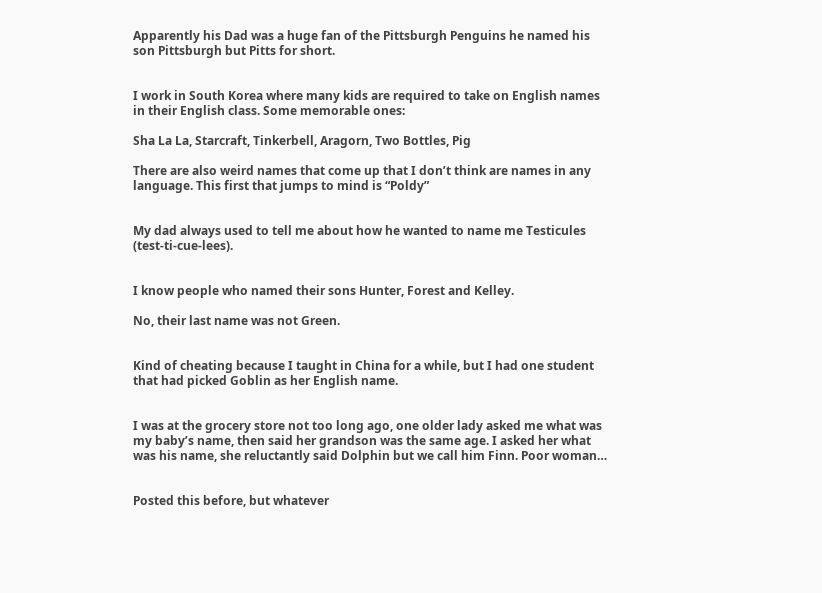Apparently his Dad was a huge fan of the Pittsburgh Penguins he named his son Pittsburgh but Pitts for short.


I work in South Korea where many kids are required to take on English names in their English class. Some memorable ones:

Sha La La, Starcraft, Tinkerbell, Aragorn, Two Bottles, Pig

There are also weird names that come up that I don’t think are names in any language. This first that jumps to mind is “Poldy”


My dad always used to tell me about how he wanted to name me Testicules (test-ti-cue-lees).


I know people who named their sons Hunter, Forest and Kelley.

No, their last name was not Green.


Kind of cheating because I taught in China for a while, but I had one student that had picked Goblin as her English name.


I was at the grocery store not too long ago, one older lady asked me what was my baby’s name, then said her grandson was the same age. I asked her what was his name, she reluctantly said Dolphin but we call him Finn. Poor woman…


Posted this before, but whatever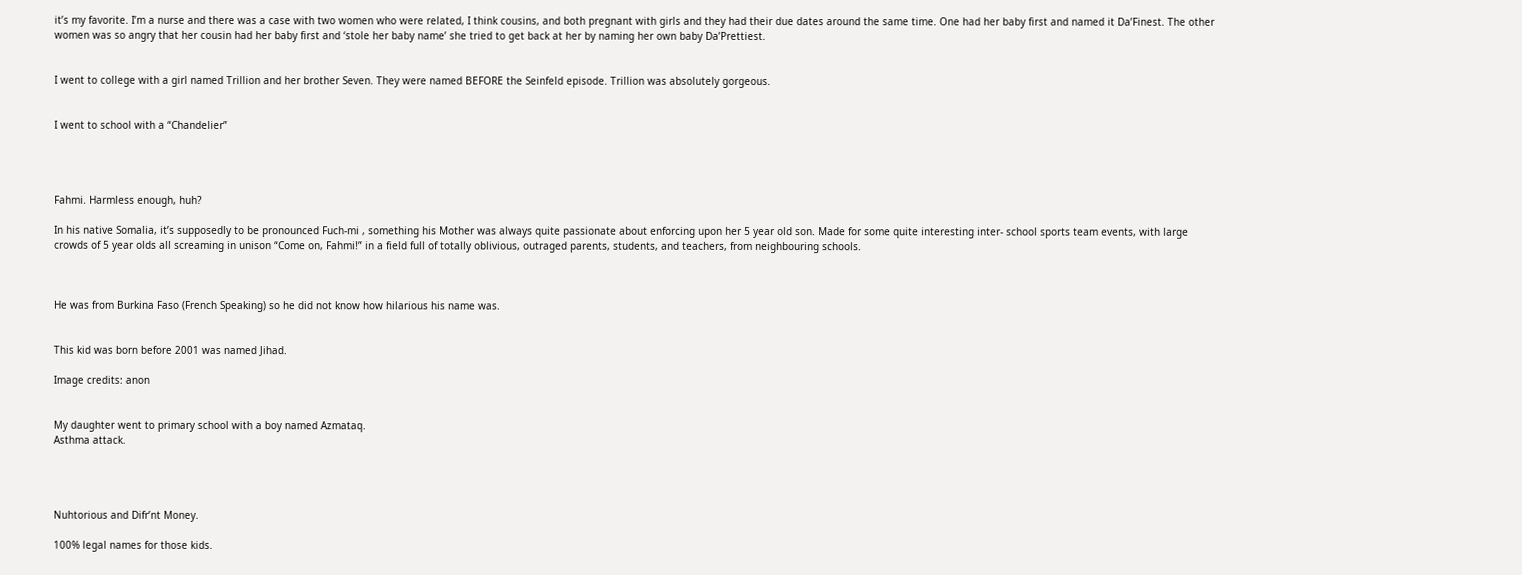it’s my favorite. I’m a nurse and there was a case with two women who were related, I think cousins, and both pregnant with girls and they had their due dates around the same time. One had her baby first and named it Da’Finest. The other women was so angry that her cousin had her baby first and ‘stole her baby name’ she tried to get back at her by naming her own baby Da’Prettiest.


I went to college with a girl named Trillion and her brother Seven. They were named BEFORE the Seinfeld episode. Trillion was absolutely gorgeous.


I went to school with a “Chandelier”




Fahmi. Harmless enough, huh?

In his native Somalia, it’s supposedly to be pronounced Fuch-mi , something his Mother was always quite passionate about enforcing upon her 5 year old son. Made for some quite interesting inter- school sports team events, with large crowds of 5 year olds all screaming in unison “Come on, Fahmi!” in a field full of totally oblivious, outraged parents, students, and teachers, from neighbouring schools.



He was from Burkina Faso (French Speaking) so he did not know how hilarious his name was.


This kid was born before 2001 was named Jihad.

Image credits: anon


My daughter went to primary school with a boy named Azmataq.
Asthma attack.




Nuhtorious and Difr’nt Money.

100% legal names for those kids.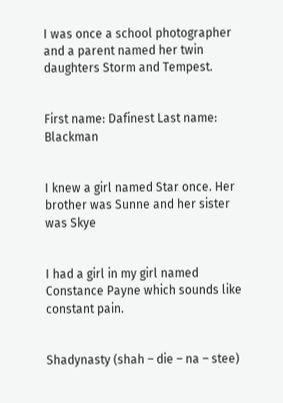I was once a school photographer and a parent named her twin daughters Storm and Tempest.


First name: Dafinest Last name: Blackman


I knew a girl named Star once. Her brother was Sunne and her sister was Skye


I had a girl in my girl named Constance Payne which sounds like constant pain.


Shadynasty (shah – die – na – stee)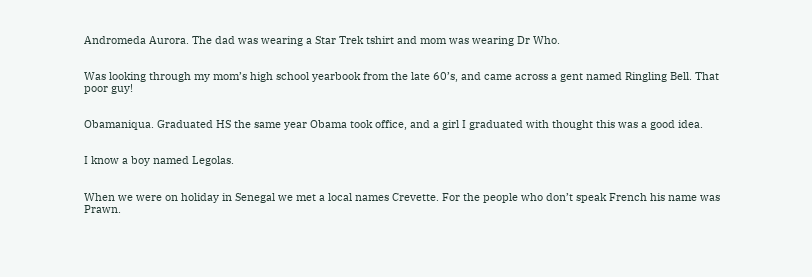Andromeda Aurora. The dad was wearing a Star Trek tshirt and mom was wearing Dr Who.


Was looking through my mom’s high school yearbook from the late 60’s, and came across a gent named Ringling Bell. That poor guy!


Obamaniqua. Graduated HS the same year Obama took office, and a girl I graduated with thought this was a good idea.


I know a boy named Legolas.


When we were on holiday in Senegal we met a local names Crevette. For the people who don’t speak French his name was Prawn.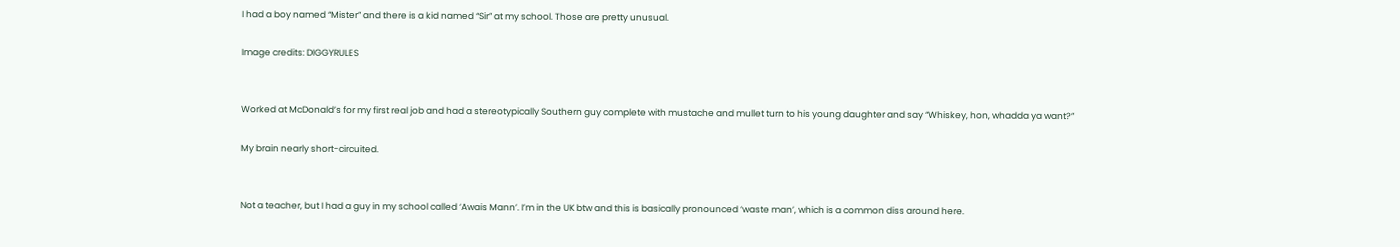I had a boy named “Mister” and there is a kid named “Sir” at my school. Those are pretty unusual.

Image credits: DIGGYRULES


Worked at McDonald’s for my first real job and had a stereotypically Southern guy complete with mustache and mullet turn to his young daughter and say “Whiskey, hon, whadda ya want?”

My brain nearly short-circuited.


Not a teacher, but I had a guy in my school called ‘Awais Mann’. I’m in the UK btw and this is basically pronounced ‘waste man’, which is a common diss around here.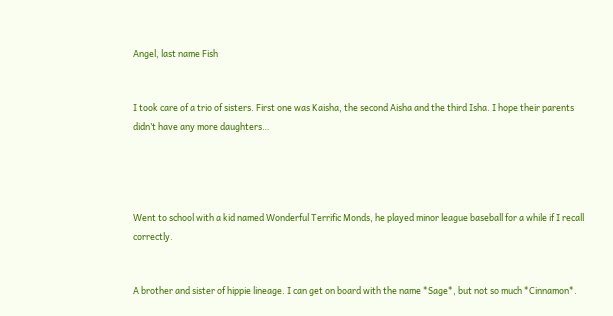Angel, last name Fish


I took care of a trio of sisters. First one was Kaisha, the second Aisha and the third Isha. I hope their parents didn’t have any more daughters…




Went to school with a kid named Wonderful Terrific Monds, he played minor league baseball for a while if I recall correctly.


A brother and sister of hippie lineage. I can get on board with the name *Sage*, but not so much *Cinnamon*.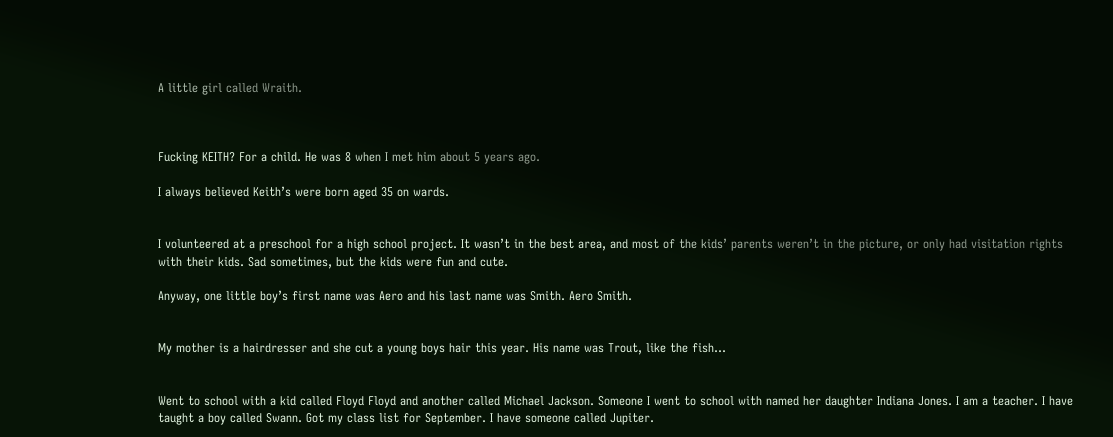A little girl called Wraith.



Fucking KEITH? For a child. He was 8 when I met him about 5 years ago.

I always believed Keith’s were born aged 35 on wards.


I volunteered at a preschool for a high school project. It wasn’t in the best area, and most of the kids’ parents weren’t in the picture, or only had visitation rights with their kids. Sad sometimes, but the kids were fun and cute.

Anyway, one little boy’s first name was Aero and his last name was Smith. Aero Smith.


My mother is a hairdresser and she cut a young boys hair this year. His name was Trout, like the fish…


Went to school with a kid called Floyd Floyd and another called Michael Jackson. Someone I went to school with named her daughter Indiana Jones. I am a teacher. I have taught a boy called Swann. Got my class list for September. I have someone called Jupiter.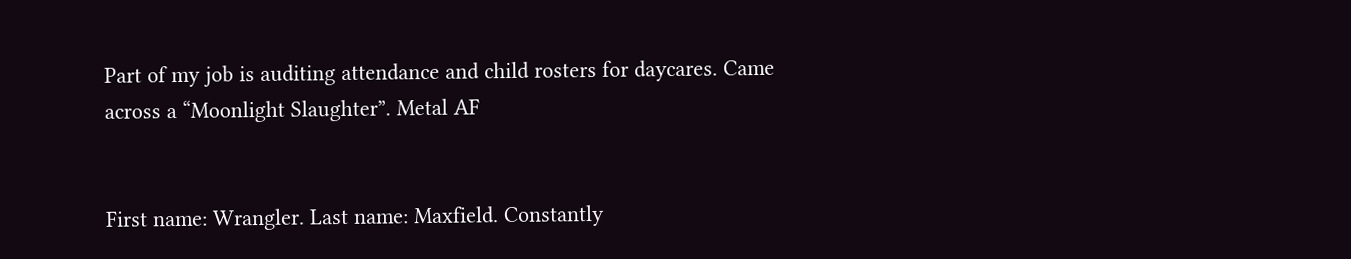Part of my job is auditing attendance and child rosters for daycares. Came across a “Moonlight Slaughter”. Metal AF


First name: Wrangler. Last name: Maxfield. Constantly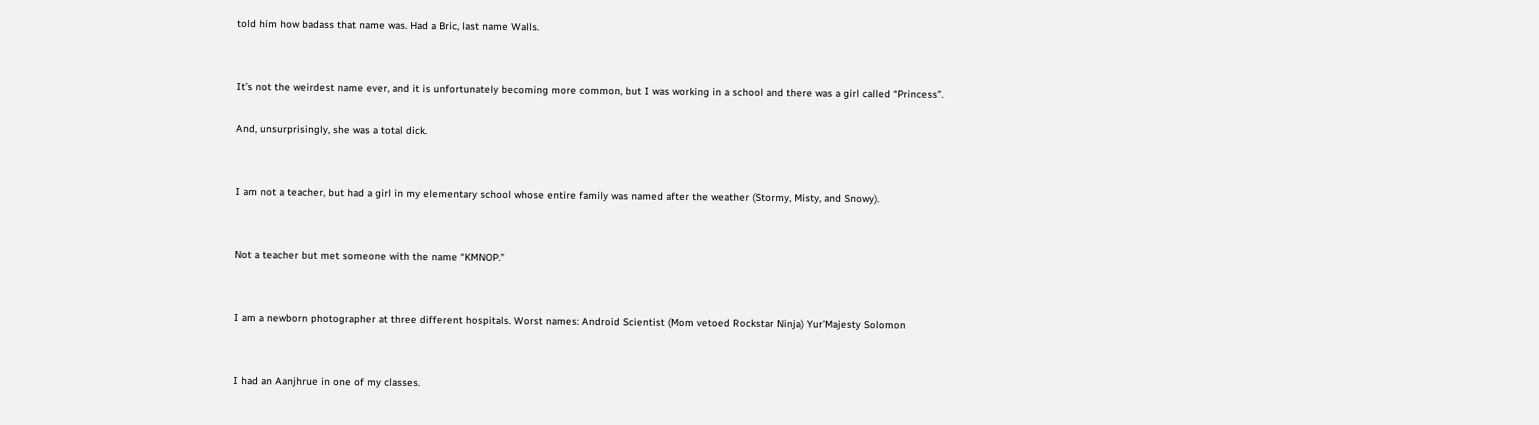told him how badass that name was. Had a Bric, last name Walls.


It’s not the weirdest name ever, and it is unfortunately becoming more common, but I was working in a school and there was a girl called “Princess”.

And, unsurprisingly, she was a total dick.


I am not a teacher, but had a girl in my elementary school whose entire family was named after the weather (Stormy, Misty, and Snowy).


Not a teacher but met someone with the name “KMNOP.”


I am a newborn photographer at three different hospitals. Worst names: Android Scientist (Mom vetoed Rockstar Ninja) Yur’Majesty Solomon


I had an Aanjhrue in one of my classes.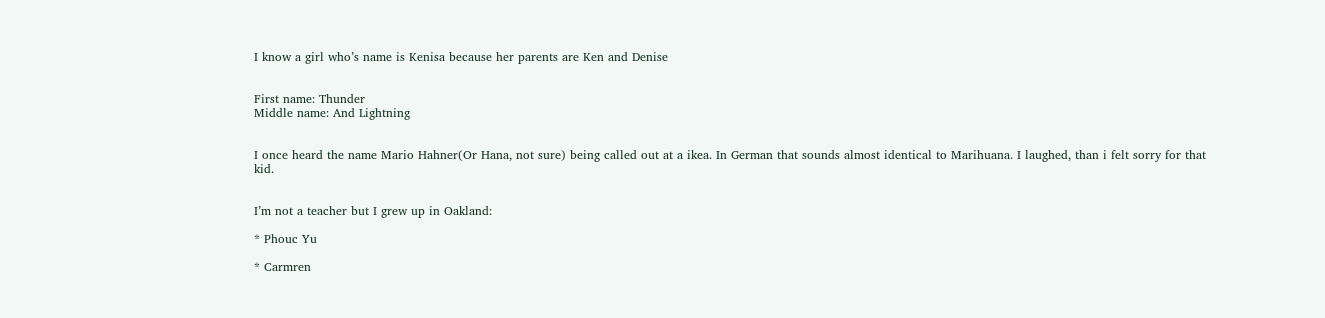I know a girl who’s name is Kenisa because her parents are Ken and Denise


First name: Thunder
Middle name: And Lightning


I once heard the name Mario Hahner(Or Hana, not sure) being called out at a ikea. In German that sounds almost identical to Marihuana. I laughed, than i felt sorry for that kid.


I’m not a teacher but I grew up in Oakland:

* Phouc Yu

* Carmren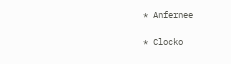* Anfernee

* Clocko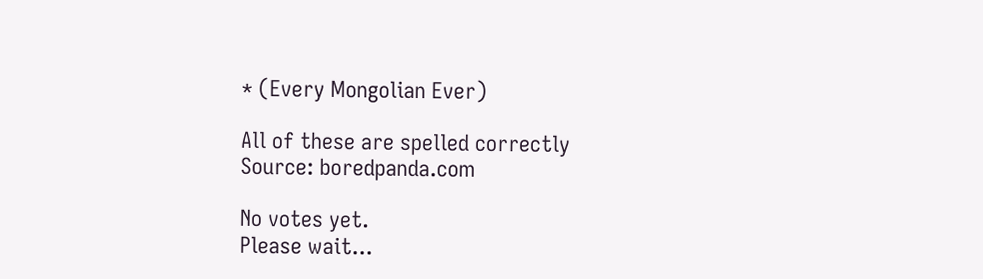* (Every Mongolian Ever)

All of these are spelled correctly
Source: boredpanda.com

No votes yet.
Please wait...